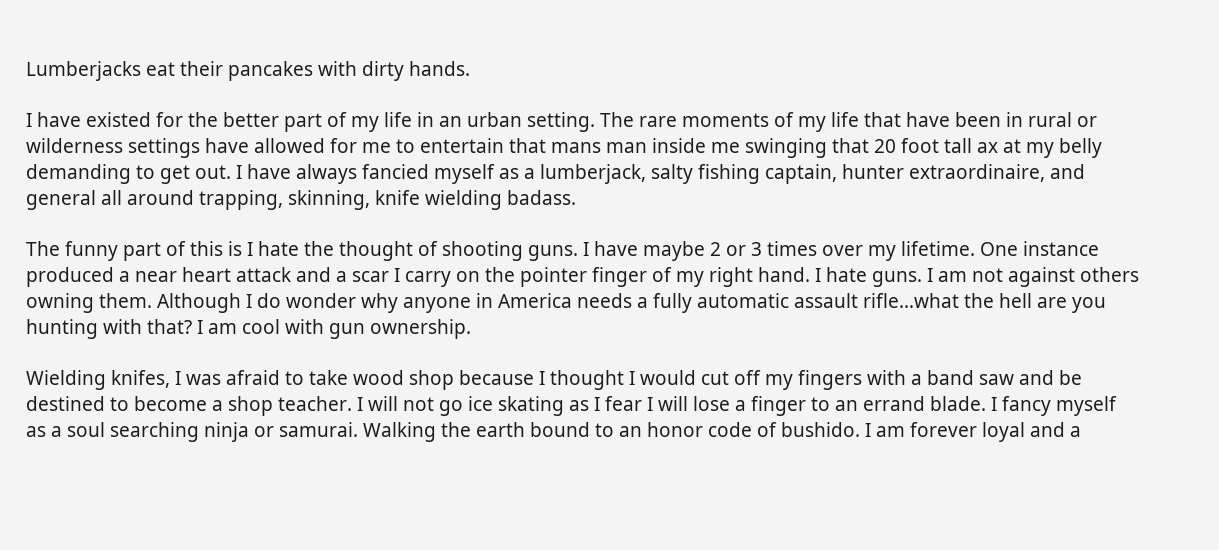Lumberjacks eat their pancakes with dirty hands.

I have existed for the better part of my life in an urban setting. The rare moments of my life that have been in rural or wilderness settings have allowed for me to entertain that mans man inside me swinging that 20 foot tall ax at my belly demanding to get out. I have always fancied myself as a lumberjack, salty fishing captain, hunter extraordinaire, and general all around trapping, skinning, knife wielding badass.

The funny part of this is I hate the thought of shooting guns. I have maybe 2 or 3 times over my lifetime. One instance produced a near heart attack and a scar I carry on the pointer finger of my right hand. I hate guns. I am not against others owning them. Although I do wonder why anyone in America needs a fully automatic assault rifle…what the hell are you hunting with that? I am cool with gun ownership.

Wielding knifes, I was afraid to take wood shop because I thought I would cut off my fingers with a band saw and be destined to become a shop teacher. I will not go ice skating as I fear I will lose a finger to an errand blade. I fancy myself as a soul searching ninja or samurai. Walking the earth bound to an honor code of bushido. I am forever loyal and a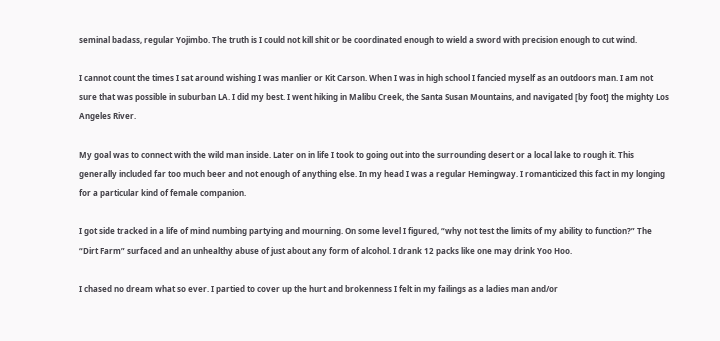seminal badass, regular Yojimbo. The truth is I could not kill shit or be coordinated enough to wield a sword with precision enough to cut wind.

I cannot count the times I sat around wishing I was manlier or Kit Carson. When I was in high school I fancied myself as an outdoors man. I am not sure that was possible in suburban LA. I did my best. I went hiking in Malibu Creek, the Santa Susan Mountains, and navigated [by foot] the mighty Los Angeles River.

My goal was to connect with the wild man inside. Later on in life I took to going out into the surrounding desert or a local lake to rough it. This generally included far too much beer and not enough of anything else. In my head I was a regular Hemingway. I romanticized this fact in my longing for a particular kind of female companion.

I got side tracked in a life of mind numbing partying and mourning. On some level I figured, “why not test the limits of my ability to function?” The “Dirt Farm” surfaced and an unhealthy abuse of just about any form of alcohol. I drank 12 packs like one may drink Yoo Hoo.

I chased no dream what so ever. I partied to cover up the hurt and brokenness I felt in my failings as a ladies man and/or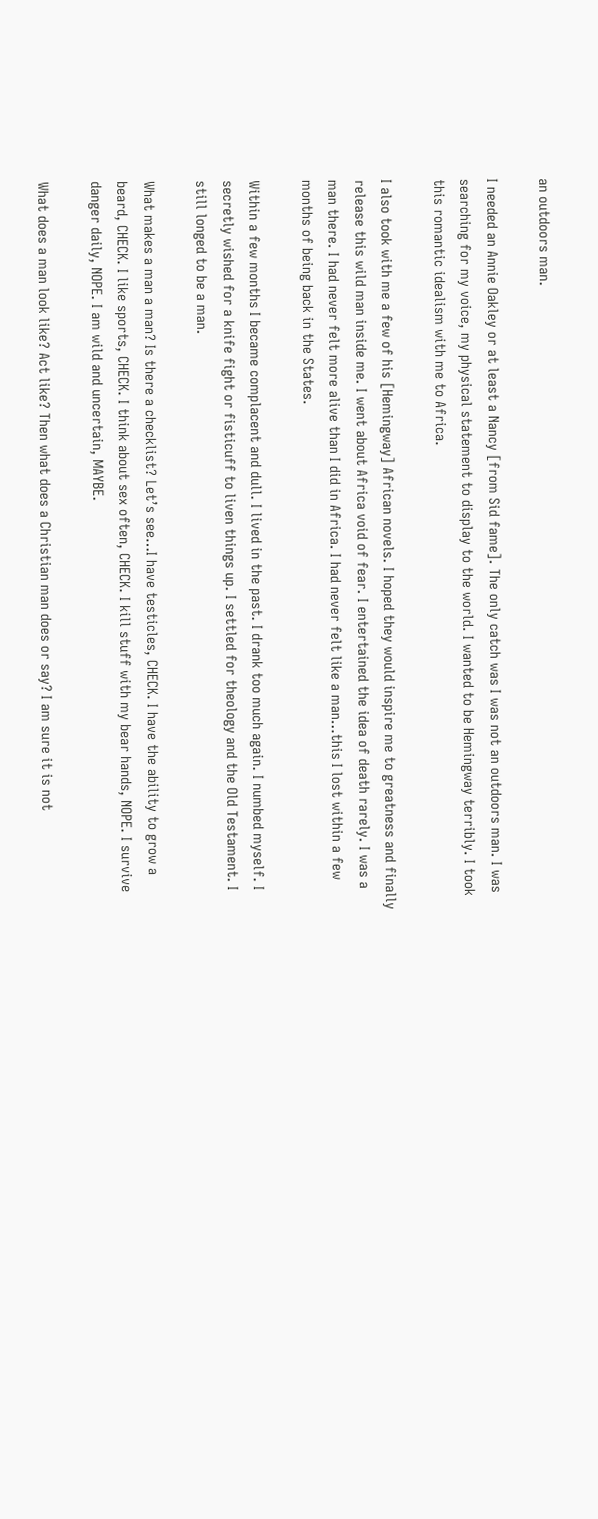an outdoors man.

I needed an Annie Oakley or at least a Nancy [from Sid fame]. The only catch was I was not an outdoors man. I was searching for my voice, my physical statement to display to the world. I wanted to be Hemingway terribly. I took this romantic idealism with me to Africa.

I also took with me a few of his [Hemingway] African novels. I hoped they would inspire me to greatness and finally release this wild man inside me. I went about Africa void of fear. I entertained the idea of death rarely. I was a man there. I had never felt more alive than I did in Africa. I had never felt like a man…this I lost within a few months of being back in the States.

Within a few months I became complacent and dull. I lived in the past. I drank too much again. I numbed myself. I secretly wished for a knife fight or fisticuff to liven things up. I settled for theology and the Old Testament. I still longed to be a man.

What makes a man a man? Is there a checklist? Let’s see…I have testicles, CHECK. I have the ability to grow a beard, CHECK. I like sports, CHECK. I think about sex often, CHECK. I kill stuff with my bear hands, NOPE. I survive danger daily, NOPE. I am wild and uncertain, MAYBE.

What does a man look like? Act like? Then what does a Christian man does or say? I am sure it is not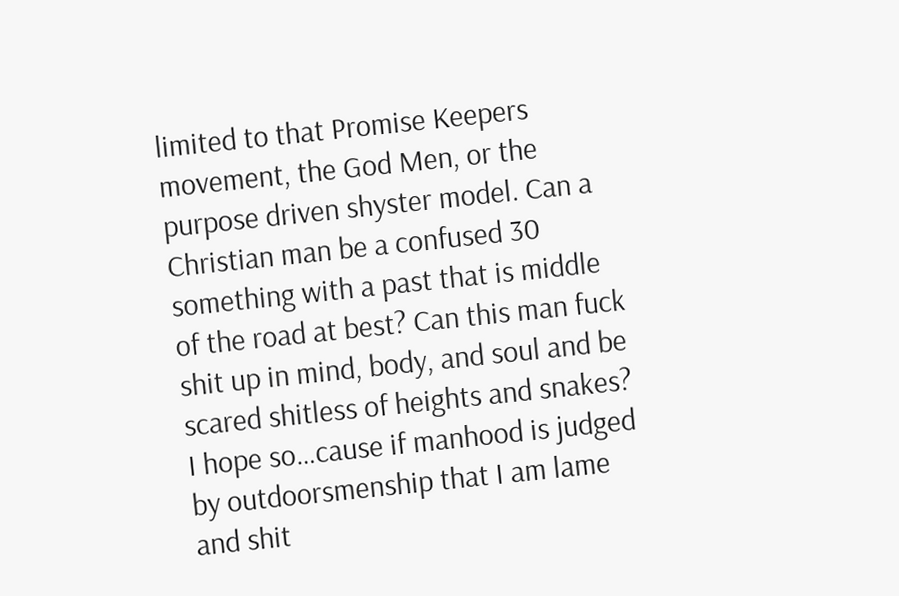limited to that Promise Keepers movement, the God Men, or the purpose driven shyster model. Can a Christian man be a confused 30 something with a past that is middle of the road at best? Can this man fuck shit up in mind, body, and soul and be scared shitless of heights and snakes? I hope so…cause if manhood is judged by outdoorsmenship that I am lame and shit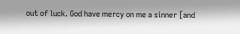out of luck. God have mercy on me a sinner [and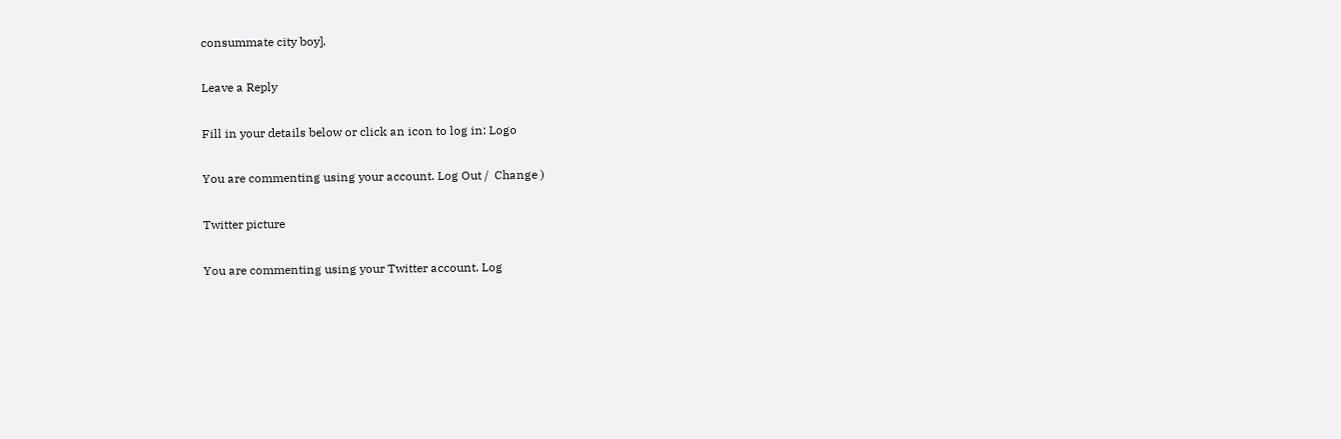consummate city boy].

Leave a Reply

Fill in your details below or click an icon to log in: Logo

You are commenting using your account. Log Out /  Change )

Twitter picture

You are commenting using your Twitter account. Log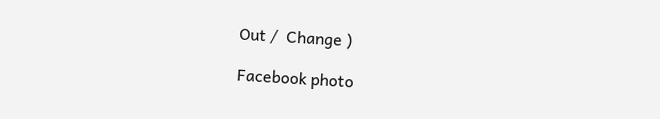Out /  Change )

Facebook photo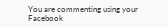You are commenting using your Facebook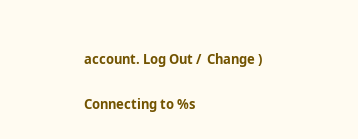account. Log Out /  Change )

Connecting to %s